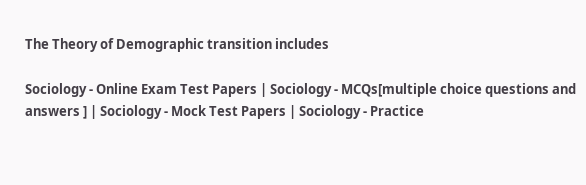The Theory of Demographic transition includes

Sociology - Online Exam Test Papers | Sociology - MCQs[multiple choice questions and answers ] | Sociology - Mock Test Papers | Sociology - Practice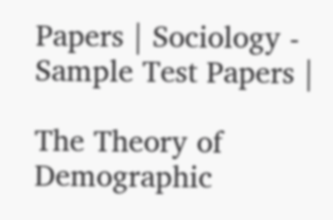Papers | Sociology - Sample Test Papers |

The Theory of Demographic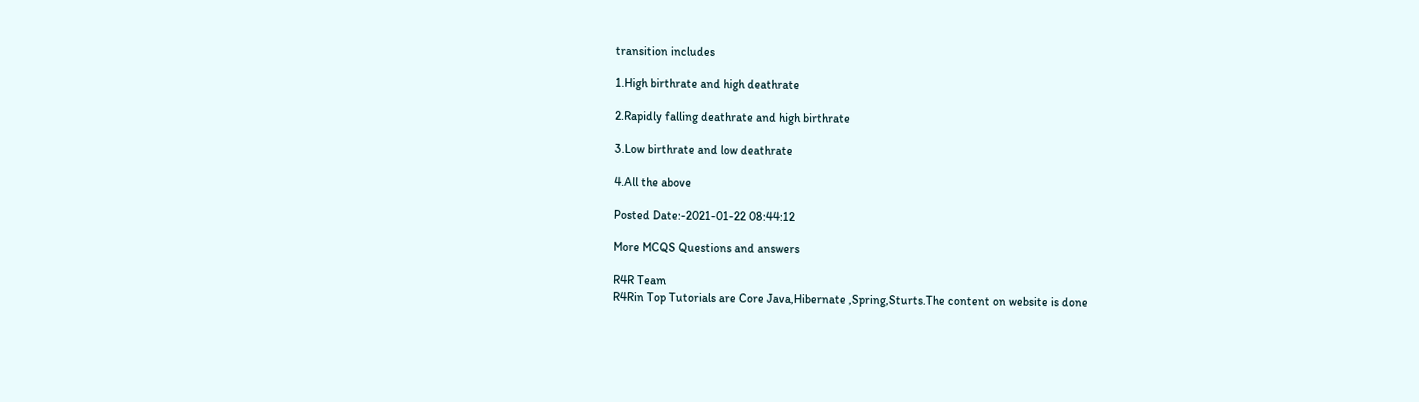transition includes

1.High birthrate and high deathrate

2.Rapidly falling deathrate and high birthrate

3.Low birthrate and low deathrate

4.All the above

Posted Date:-2021-01-22 08:44:12

More MCQS Questions and answers

R4R Team
R4Rin Top Tutorials are Core Java,Hibernate ,Spring,Sturts.The content on website is done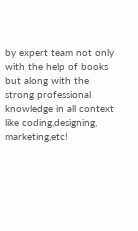by expert team not only with the help of books but along with the strong professional knowledge in all context like coding,designing, marketing,etc!